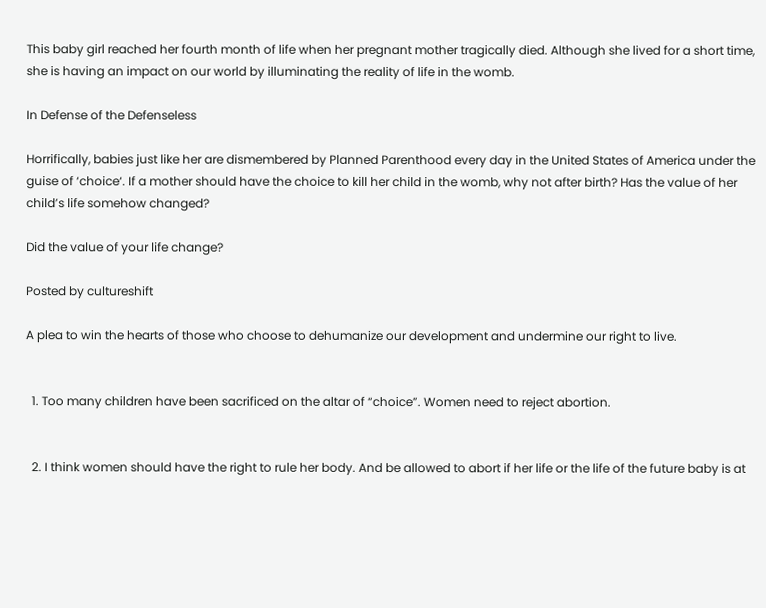This baby girl reached her fourth month of life when her pregnant mother tragically died. Although she lived for a short time, she is having an impact on our world by illuminating the reality of life in the womb.

In Defense of the Defenseless

Horrifically, babies just like her are dismembered by Planned Parenthood every day in the United States of America under the guise of ‘choice‘. If a mother should have the choice to kill her child in the womb, why not after birth? Has the value of her child’s life somehow changed?

Did the value of your life change?

Posted by cultureshift

A plea to win the hearts of those who choose to dehumanize our development and undermine our right to live.


  1. Too many children have been sacrificed on the altar of “choice”. Women need to reject abortion.


  2. I think women should have the right to rule her body. And be allowed to abort if her life or the life of the future baby is at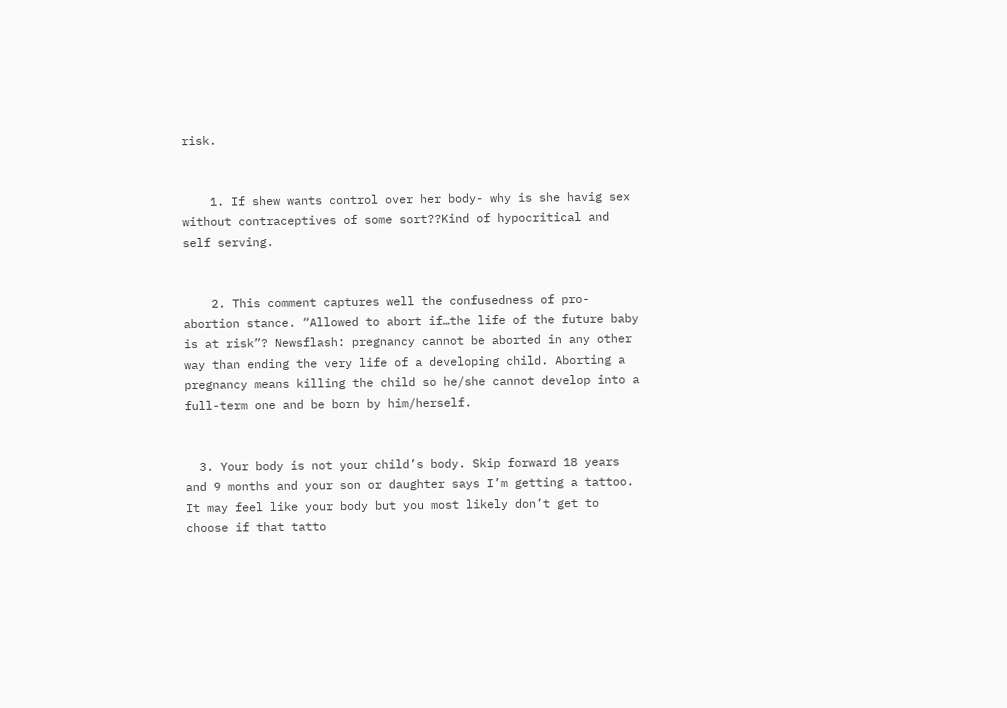risk.


    1. If shew wants control over her body- why is she havig sex without contraceptives of some sort??Kind of hypocritical and self serving.


    2. This comment captures well the confusedness of pro-abortion stance. “Allowed to abort if…the life of the future baby is at risk”? Newsflash: pregnancy cannot be aborted in any other way than ending the very life of a developing child. Aborting a pregnancy means killing the child so he/she cannot develop into a full-term one and be born by him/herself.


  3. Your body is not your child’s body. Skip forward 18 years and 9 months and your son or daughter says I’m getting a tattoo. It may feel like your body but you most likely don’t get to choose if that tatto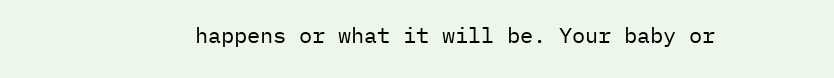happens or what it will be. Your baby or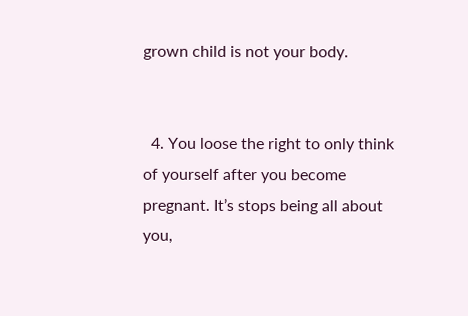grown child is not your body.


  4. You loose the right to only think of yourself after you become pregnant. It’s stops being all about you,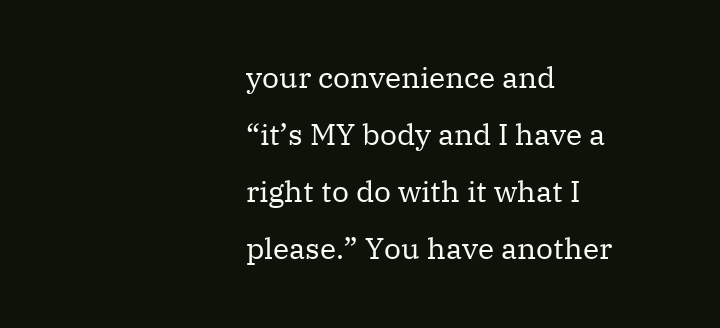your convenience and “it’s MY body and I have a right to do with it what I please.” You have another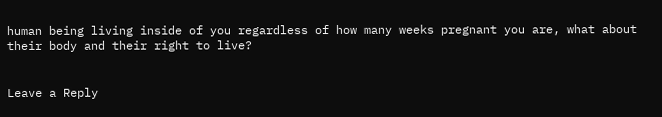human being living inside of you regardless of how many weeks pregnant you are, what about their body and their right to live?


Leave a Reply